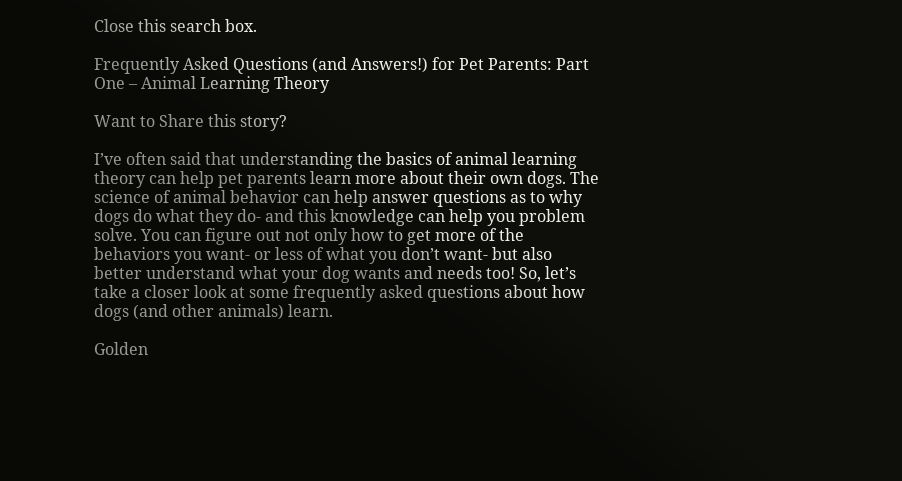Close this search box.

Frequently Asked Questions (and Answers!) for Pet Parents: Part One – Animal Learning Theory

Want to Share this story?

I’ve often said that understanding the basics of animal learning theory can help pet parents learn more about their own dogs. The science of animal behavior can help answer questions as to why dogs do what they do- and this knowledge can help you problem solve. You can figure out not only how to get more of the behaviors you want- or less of what you don’t want- but also better understand what your dog wants and needs too! So, let’s take a closer look at some frequently asked questions about how dogs (and other animals) learn.

Golden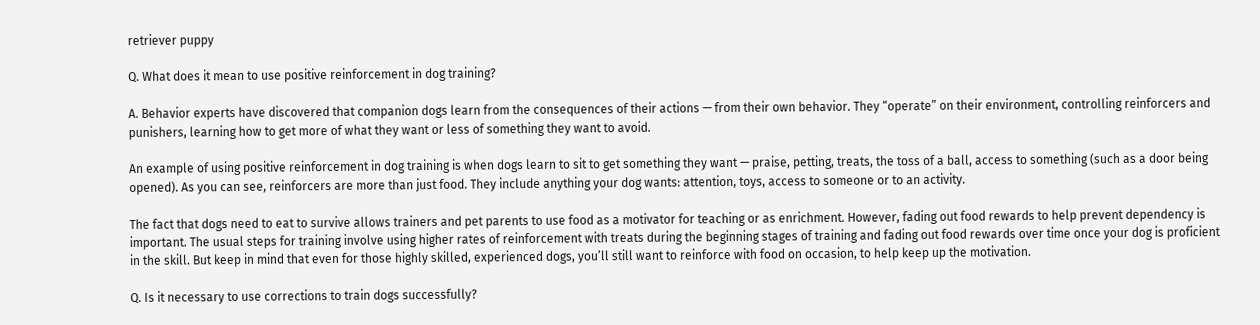retriever puppy

Q. What does it mean to use positive reinforcement in dog training?

A. Behavior experts have discovered that companion dogs learn from the consequences of their actions — from their own behavior. They “operate” on their environment, controlling reinforcers and punishers, learning how to get more of what they want or less of something they want to avoid.

An example of using positive reinforcement in dog training is when dogs learn to sit to get something they want — praise, petting, treats, the toss of a ball, access to something (such as a door being opened). As you can see, reinforcers are more than just food. They include anything your dog wants: attention, toys, access to someone or to an activity.

The fact that dogs need to eat to survive allows trainers and pet parents to use food as a motivator for teaching or as enrichment. However, fading out food rewards to help prevent dependency is important. The usual steps for training involve using higher rates of reinforcement with treats during the beginning stages of training and fading out food rewards over time once your dog is proficient in the skill. But keep in mind that even for those highly skilled, experienced dogs, you’ll still want to reinforce with food on occasion, to help keep up the motivation.

Q. Is it necessary to use corrections to train dogs successfully?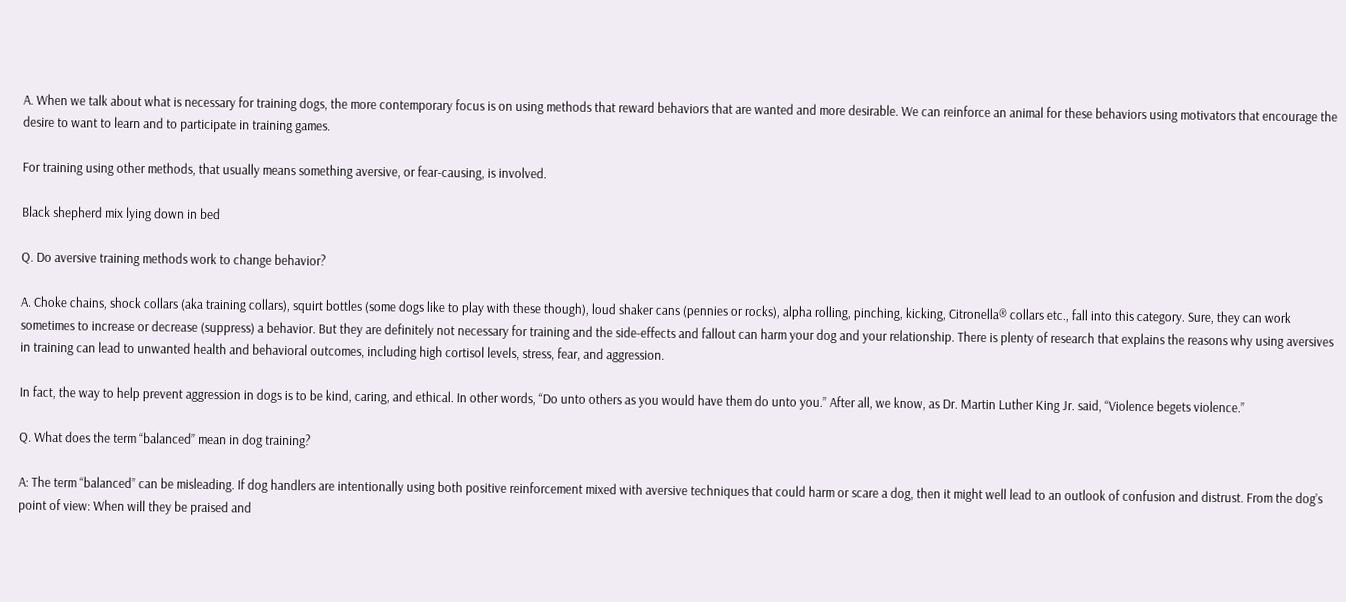A. When we talk about what is necessary for training dogs, the more contemporary focus is on using methods that reward behaviors that are wanted and more desirable. We can reinforce an animal for these behaviors using motivators that encourage the desire to want to learn and to participate in training games.

For training using other methods, that usually means something aversive, or fear-causing, is involved.

Black shepherd mix lying down in bed

Q. Do aversive training methods work to change behavior?

A. Choke chains, shock collars (aka training collars), squirt bottles (some dogs like to play with these though), loud shaker cans (pennies or rocks), alpha rolling, pinching, kicking, Citronella® collars etc., fall into this category. Sure, they can work sometimes to increase or decrease (suppress) a behavior. But they are definitely not necessary for training and the side-effects and fallout can harm your dog and your relationship. There is plenty of research that explains the reasons why using aversives in training can lead to unwanted health and behavioral outcomes, including high cortisol levels, stress, fear, and aggression.

In fact, the way to help prevent aggression in dogs is to be kind, caring, and ethical. In other words, “Do unto others as you would have them do unto you.” After all, we know, as Dr. Martin Luther King Jr. said, “Violence begets violence.”

Q. What does the term “balanced” mean in dog training?

A: The term “balanced” can be misleading. If dog handlers are intentionally using both positive reinforcement mixed with aversive techniques that could harm or scare a dog, then it might well lead to an outlook of confusion and distrust. From the dog’s point of view: When will they be praised and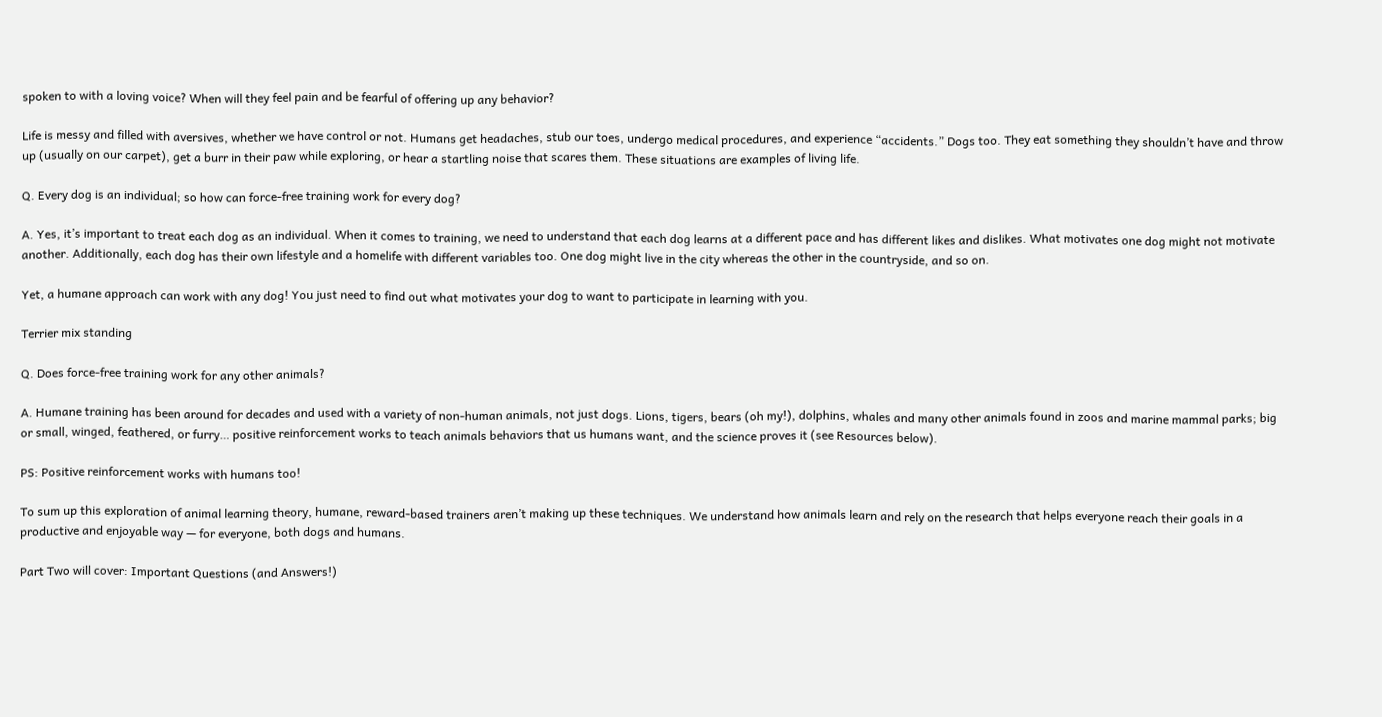spoken to with a loving voice? When will they feel pain and be fearful of offering up any behavior?

Life is messy and filled with aversives, whether we have control or not. Humans get headaches, stub our toes, undergo medical procedures, and experience “accidents.” Dogs too. They eat something they shouldn’t have and throw up (usually on our carpet), get a burr in their paw while exploring, or hear a startling noise that scares them. These situations are examples of living life.

Q. Every dog is an individual; so how can force-free training work for every dog?

A. Yes, it’s important to treat each dog as an individual. When it comes to training, we need to understand that each dog learns at a different pace and has different likes and dislikes. What motivates one dog might not motivate another. Additionally, each dog has their own lifestyle and a homelife with different variables too. One dog might live in the city whereas the other in the countryside, and so on.

Yet, a humane approach can work with any dog! You just need to find out what motivates your dog to want to participate in learning with you.

Terrier mix standing

Q. Does force-free training work for any other animals?

A. Humane training has been around for decades and used with a variety of non-human animals, not just dogs. Lions, tigers, bears (oh my!), dolphins, whales and many other animals found in zoos and marine mammal parks; big or small, winged, feathered, or furry… positive reinforcement works to teach animals behaviors that us humans want, and the science proves it (see Resources below).

PS: Positive reinforcement works with humans too!

To sum up this exploration of animal learning theory, humane, reward-based trainers aren’t making up these techniques. We understand how animals learn and rely on the research that helps everyone reach their goals in a productive and enjoyable way — for everyone, both dogs and humans.

Part Two will cover: Important Questions (and Answers!)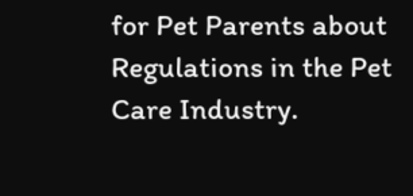for Pet Parents about Regulations in the Pet Care Industry.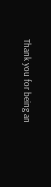Thank you for being an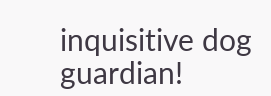inquisitive dog guardian!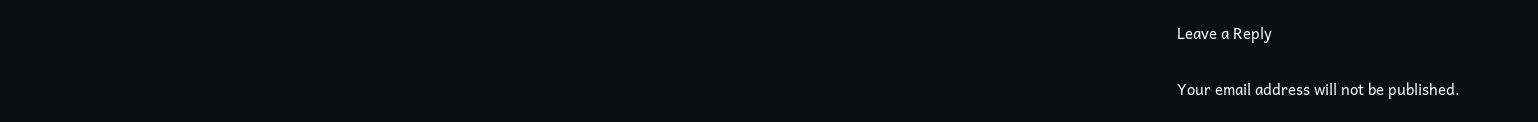Leave a Reply

Your email address will not be published.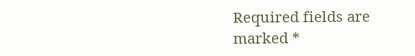Required fields are marked *